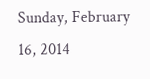Sunday, February 16, 2014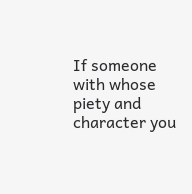If someone with whose piety and character you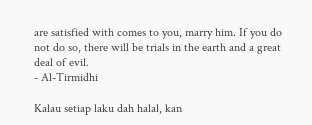are satisfied with comes to you, marry him. If you do not do so, there will be trials in the earth and a great deal of evil.
- Al-Tirmidhi

Kalau setiap laku dah halal, kan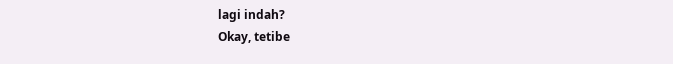lagi indah?
Okay, tetibe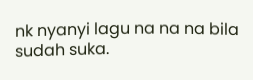nk nyanyi lagu na na na bila sudah suka.